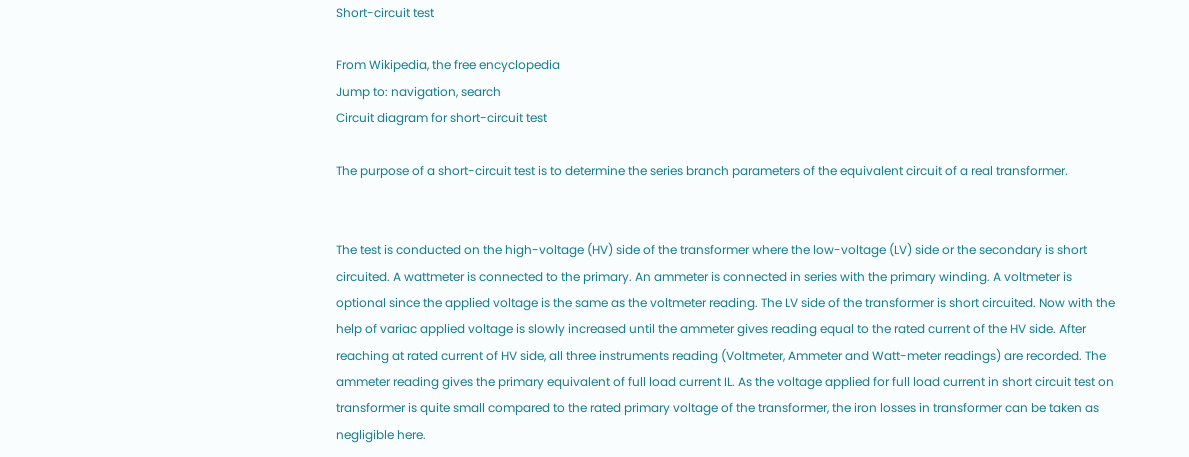Short-circuit test

From Wikipedia, the free encyclopedia
Jump to: navigation, search
Circuit diagram for short-circuit test

The purpose of a short-circuit test is to determine the series branch parameters of the equivalent circuit of a real transformer.


The test is conducted on the high-voltage (HV) side of the transformer where the low-voltage (LV) side or the secondary is short circuited. A wattmeter is connected to the primary. An ammeter is connected in series with the primary winding. A voltmeter is optional since the applied voltage is the same as the voltmeter reading. The LV side of the transformer is short circuited. Now with the help of variac applied voltage is slowly increased until the ammeter gives reading equal to the rated current of the HV side. After reaching at rated current of HV side, all three instruments reading (Voltmeter, Ammeter and Watt-meter readings) are recorded. The ammeter reading gives the primary equivalent of full load current IL. As the voltage applied for full load current in short circuit test on transformer is quite small compared to the rated primary voltage of the transformer, the iron losses in transformer can be taken as negligible here.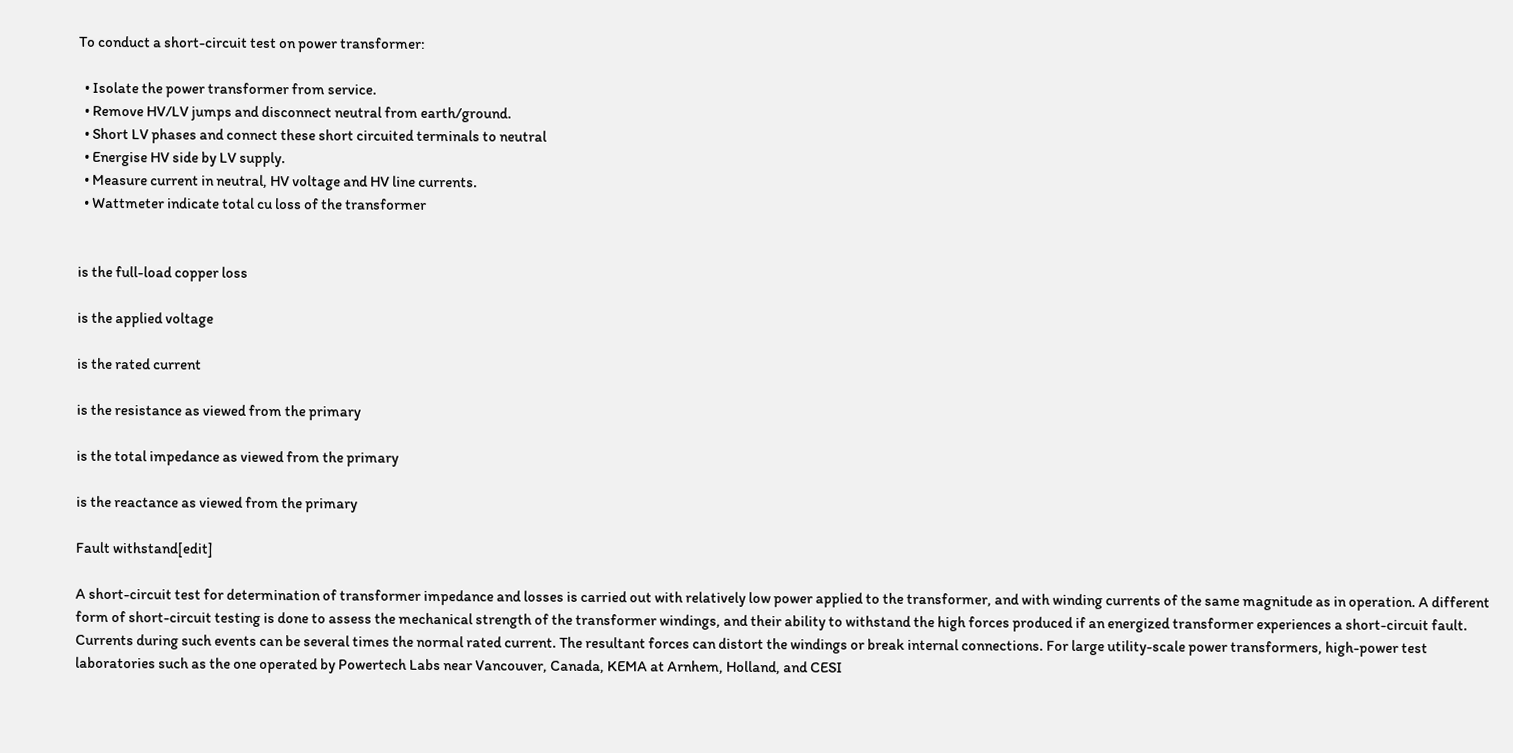To conduct a short-circuit test on power transformer:

  • Isolate the power transformer from service.
  • Remove HV/LV jumps and disconnect neutral from earth/ground.
  • Short LV phases and connect these short circuited terminals to neutral
  • Energise HV side by LV supply.
  • Measure current in neutral, HV voltage and HV line currents.
  • Wattmeter indicate total cu loss of the transformer


is the full-load copper loss

is the applied voltage

is the rated current

is the resistance as viewed from the primary

is the total impedance as viewed from the primary

is the reactance as viewed from the primary

Fault withstand[edit]

A short-circuit test for determination of transformer impedance and losses is carried out with relatively low power applied to the transformer, and with winding currents of the same magnitude as in operation. A different form of short-circuit testing is done to assess the mechanical strength of the transformer windings, and their ability to withstand the high forces produced if an energized transformer experiences a short-circuit fault. Currents during such events can be several times the normal rated current. The resultant forces can distort the windings or break internal connections. For large utility-scale power transformers, high-power test laboratories such as the one operated by Powertech Labs near Vancouver, Canada, KEMA at Arnhem, Holland, and CESI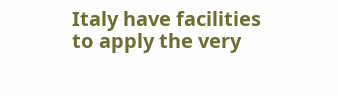Italy have facilities to apply the very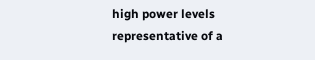high power levels representative of a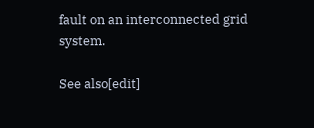fault on an interconnected grid system.

See also[edit]